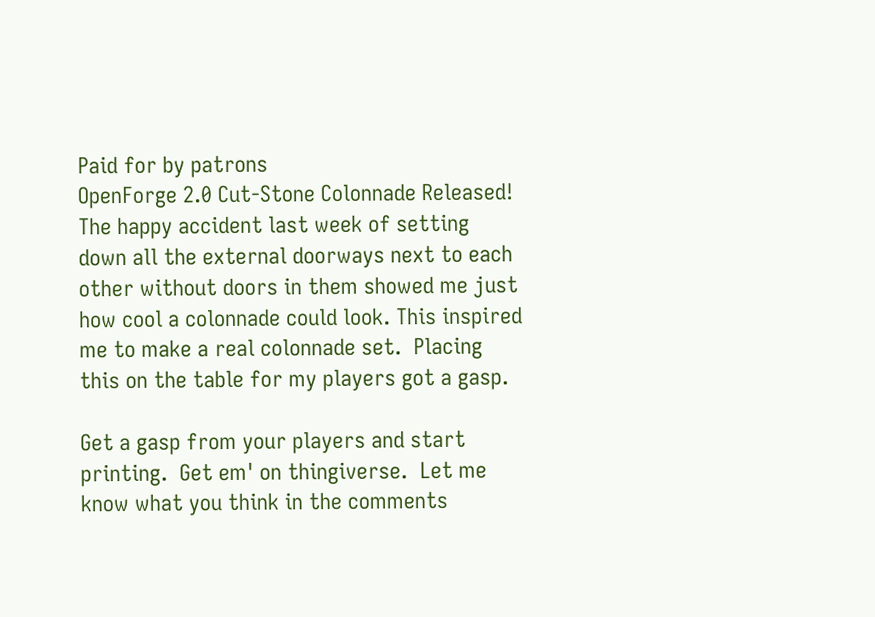Paid for by patrons
OpenForge 2.0 Cut-Stone Colonnade Released!
The happy accident last week of setting down all the external doorways next to each other without doors in them showed me just how cool a colonnade could look. This inspired me to make a real colonnade set.  Placing this on the table for my players got a gasp.

Get a gasp from your players and start printing.  Get em' on thingiverse.  Let me know what you think in the comments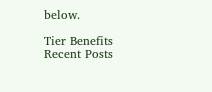below.

Tier Benefits
Recent Posts